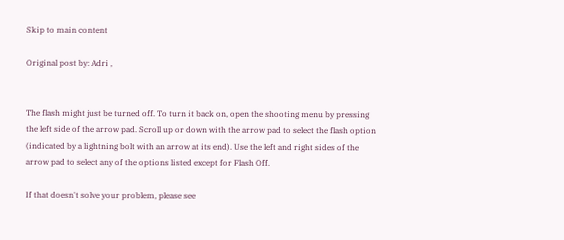Skip to main content

Original post by: Adri ,


The flash might just be turned off. To turn it back on, open the shooting menu by pressing the left side of the arrow pad. Scroll up or down with the arrow pad to select the flash option (indicated by a lightning bolt with an arrow at its end). Use the left and right sides of the arrow pad to select any of the options listed except for Flash Off.

If that doesn't solve your problem, please see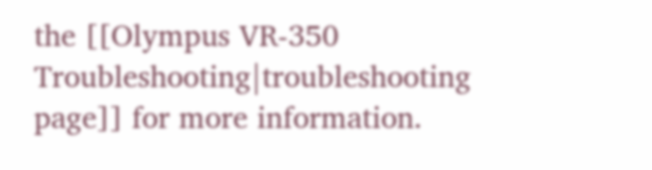the [[Olympus VR-350 Troubleshooting|troubleshooting page]] for more information.